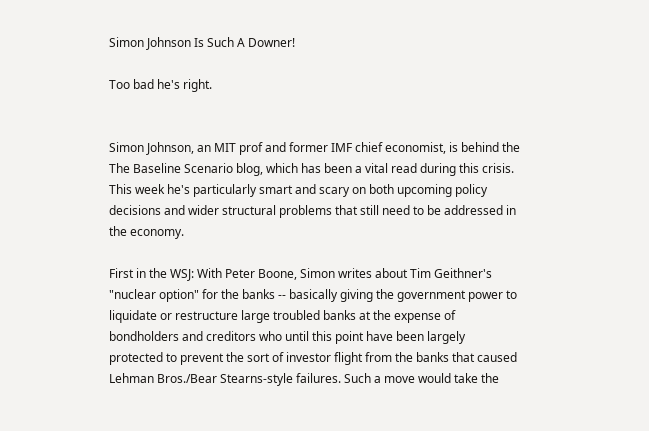Simon Johnson Is Such A Downer!

Too bad he's right.


Simon Johnson, an MIT prof and former IMF chief economist, is behind the The Baseline Scenario blog, which has been a vital read during this crisis. This week he's particularly smart and scary on both upcoming policy decisions and wider structural problems that still need to be addressed in the economy.

First in the WSJ: With Peter Boone, Simon writes about Tim Geithner's "nuclear option" for the banks -- basically giving the government power to liquidate or restructure large troubled banks at the expense of bondholders and creditors who until this point have been largely protected to prevent the sort of investor flight from the banks that caused Lehman Bros./Bear Stearns-style failures. Such a move would take the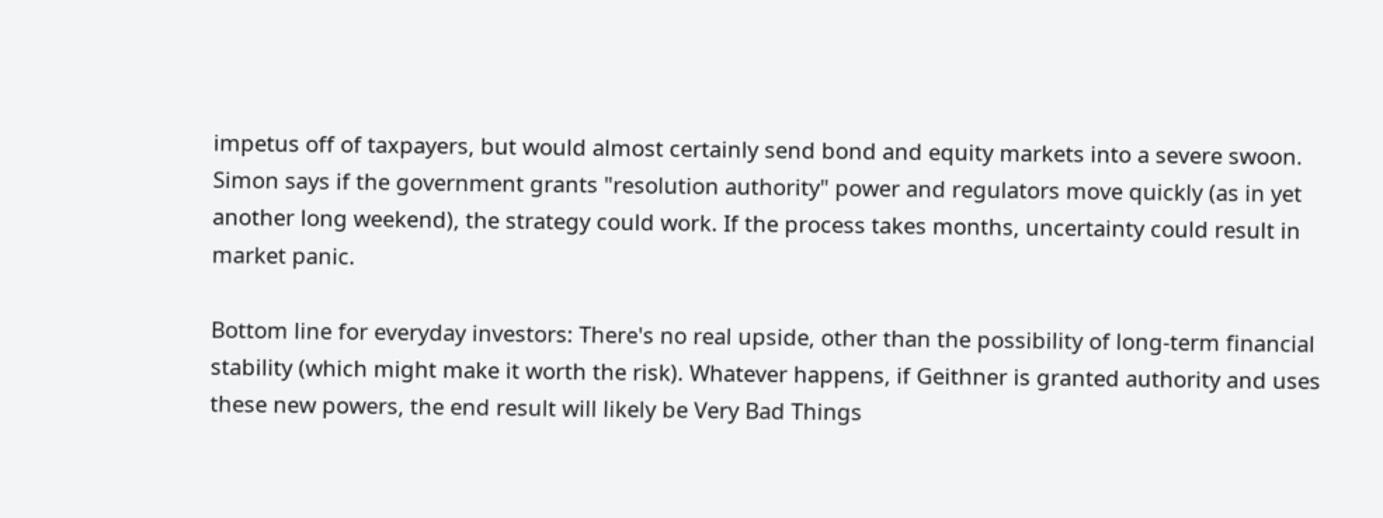impetus off of taxpayers, but would almost certainly send bond and equity markets into a severe swoon. Simon says if the government grants "resolution authority" power and regulators move quickly (as in yet another long weekend), the strategy could work. If the process takes months, uncertainty could result in market panic.

Bottom line for everyday investors: There's no real upside, other than the possibility of long-term financial stability (which might make it worth the risk). Whatever happens, if Geithner is granted authority and uses these new powers, the end result will likely be Very Bad Things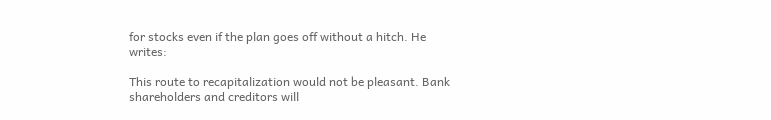for stocks even if the plan goes off without a hitch. He writes:

This route to recapitalization would not be pleasant. Bank shareholders and creditors will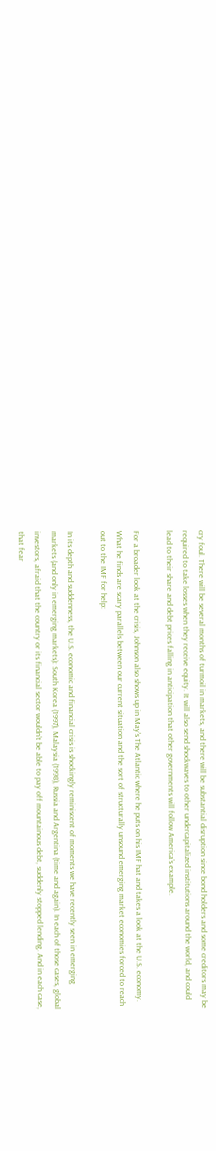cry foul. There will be several months of turmoil in markets, and there will be substantial disruption since bond holders and some creditors may be required to take losses when they receive equity. It will also send shockwaves to other undercapitalized institutions around the world, and could lead to their share and debt prices falling in anticipation that other governments will follow America’s example.

For a broader look at the crisis, Johnson also shows up in May's The Atlantic where he puts on his IMF hat and takes a look at the U.S. economy. What he finds are scary parallels between our current situation and the sort of structurally unsound emerging market economies forced to reach out to the IMF for help:

In its depth and suddenness, the U.S. economic and financial crisis is shockingly reminiscent of moments we have recently seen in emerging markets (and only in emerging markets): South Korea (1997), Malaysia (1998), Russia and Argentina (time and again). In each of those cases, global investors, afraid that the country or its financial sector wouldn’t be able to pay off mountainous debt, suddenly stopped lending. And in each case, that fear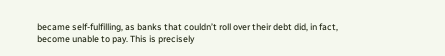became self-fulfilling, as banks that couldn’t roll over their debt did, in fact, become unable to pay. This is precisely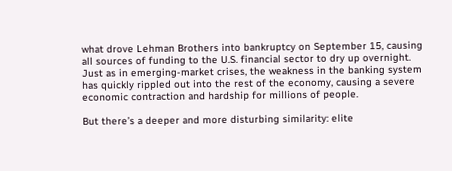what drove Lehman Brothers into bankruptcy on September 15, causing all sources of funding to the U.S. financial sector to dry up overnight. Just as in emerging-market crises, the weakness in the banking system has quickly rippled out into the rest of the economy, causing a severe economic contraction and hardship for millions of people.

But there’s a deeper and more disturbing similarity: elite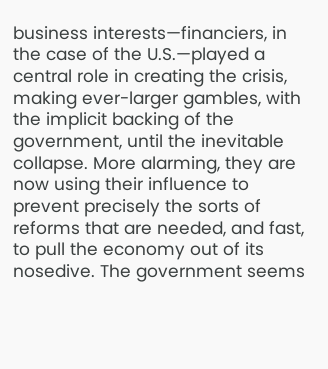business interests—financiers, in the case of the U.S.—played a central role in creating the crisis, making ever-larger gambles, with the implicit backing of the government, until the inevitable collapse. More alarming, they are now using their influence to prevent precisely the sorts of reforms that are needed, and fast, to pull the economy out of its nosedive. The government seems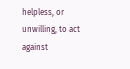helpless, or unwilling, to act against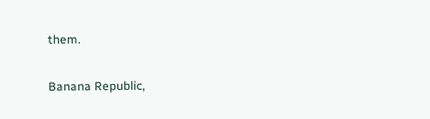them.

Banana Republic,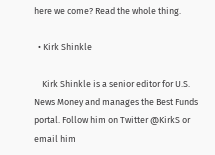here we come? Read the whole thing.

  • Kirk Shinkle

    Kirk Shinkle is a senior editor for U.S. News Money and manages the Best Funds portal. Follow him on Twitter @KirkS or email him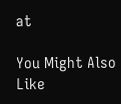at

You Might Also Like